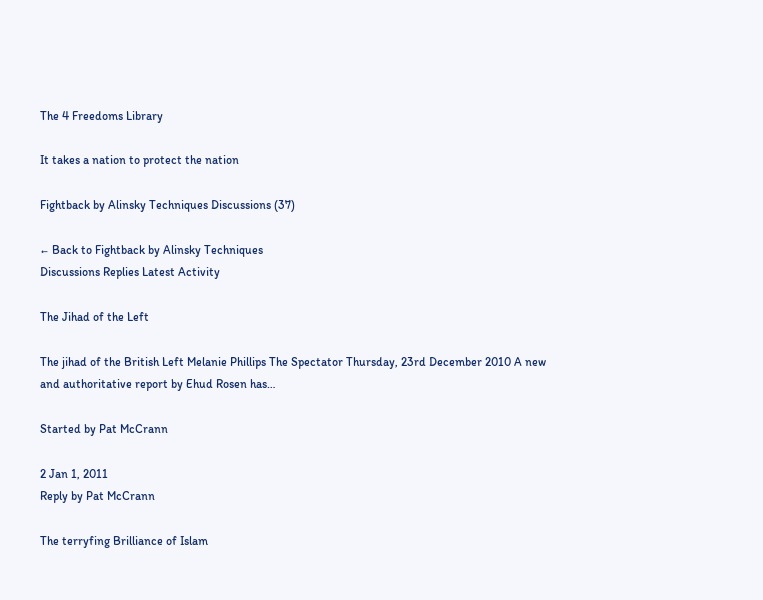The 4 Freedoms Library

It takes a nation to protect the nation

Fightback by Alinsky Techniques Discussions (37)

← Back to Fightback by Alinsky Techniques
Discussions Replies Latest Activity

The Jihad of the Left

The jihad of the British Left Melanie Phillips The Spectator Thursday, 23rd December 2010 A new and authoritative report by Ehud Rosen has…

Started by Pat McCrann

2 Jan 1, 2011
Reply by Pat McCrann

The terryfing Brilliance of Islam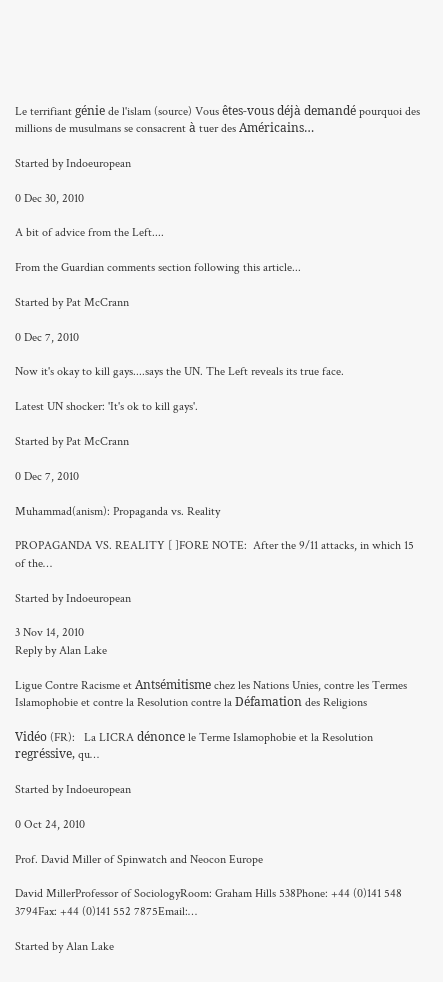Le terrifiant génie de l'islam (source) Vous êtes-vous déjà demandé pourquoi des millions de musulmans se consacrent à tuer des Américains…

Started by Indoeuropean

0 Dec 30, 2010

A bit of advice from the Left....

From the Guardian comments section following this article...

Started by Pat McCrann

0 Dec 7, 2010

Now it's okay to kill gays....says the UN. The Left reveals its true face.

Latest UN shocker: 'It's ok to kill gays'.

Started by Pat McCrann

0 Dec 7, 2010

Muhammad(anism): Propaganda vs. Reality

PROPAGANDA VS. REALITY [ ]FORE NOTE:  After the 9/11 attacks, in which 15 of the…

Started by Indoeuropean

3 Nov 14, 2010
Reply by Alan Lake

Ligue Contre Racisme et Antsémitisme chez les Nations Unies, contre les Termes Islamophobie et contre la Resolution contre la Défamation des Religions

Vidéo (FR):   La LICRA dénonce le Terme Islamophobie et la Resolution regréssive, qu…

Started by Indoeuropean

0 Oct 24, 2010

Prof. David Miller of Spinwatch and Neocon Europe

David MillerProfessor of SociologyRoom: Graham Hills 538Phone: +44 (0)141 548 3794Fax: +44 (0)141 552 7875Email:…

Started by Alan Lake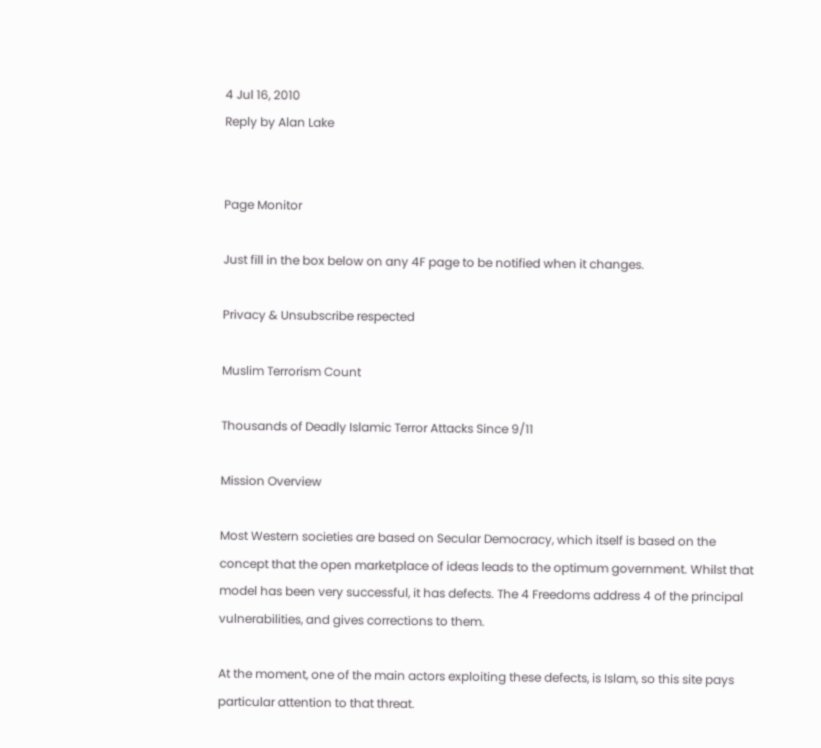4 Jul 16, 2010
Reply by Alan Lake


Page Monitor

Just fill in the box below on any 4F page to be notified when it changes.

Privacy & Unsubscribe respected

Muslim Terrorism Count

Thousands of Deadly Islamic Terror Attacks Since 9/11

Mission Overview

Most Western societies are based on Secular Democracy, which itself is based on the concept that the open marketplace of ideas leads to the optimum government. Whilst that model has been very successful, it has defects. The 4 Freedoms address 4 of the principal vulnerabilities, and gives corrections to them.

At the moment, one of the main actors exploiting these defects, is Islam, so this site pays particular attention to that threat.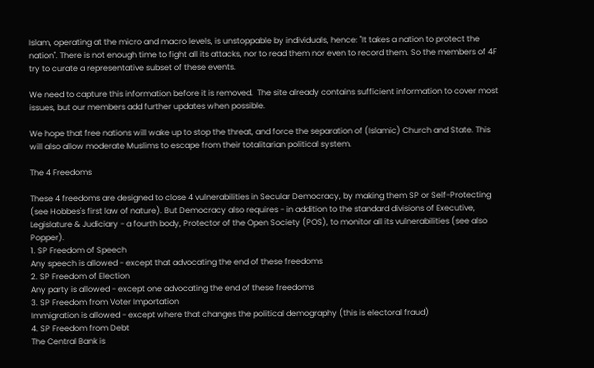Islam, operating at the micro and macro levels, is unstoppable by individuals, hence: "It takes a nation to protect the nation". There is not enough time to fight all its attacks, nor to read them nor even to record them. So the members of 4F try to curate a representative subset of these events.

We need to capture this information before it is removed.  The site already contains sufficient information to cover most issues, but our members add further updates when possible.

We hope that free nations will wake up to stop the threat, and force the separation of (Islamic) Church and State. This will also allow moderate Muslims to escape from their totalitarian political system.

The 4 Freedoms

These 4 freedoms are designed to close 4 vulnerabilities in Secular Democracy, by making them SP or Self-Protecting (see Hobbes's first law of nature). But Democracy also requires - in addition to the standard divisions of Executive, Legislature & Judiciary - a fourth body, Protector of the Open Society (POS), to monitor all its vulnerabilities (see also Popper).
1. SP Freedom of Speech
Any speech is allowed - except that advocating the end of these freedoms
2. SP Freedom of Election
Any party is allowed - except one advocating the end of these freedoms
3. SP Freedom from Voter Importation
Immigration is allowed - except where that changes the political demography (this is electoral fraud)
4. SP Freedom from Debt
The Central Bank is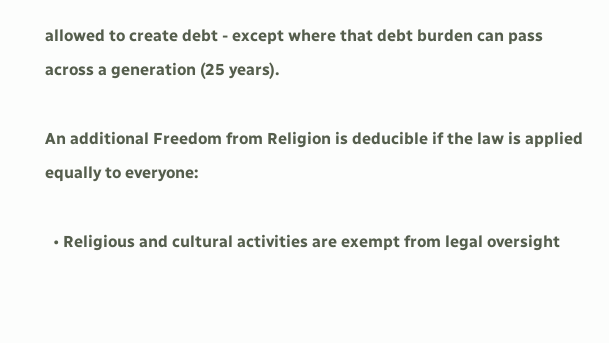allowed to create debt - except where that debt burden can pass across a generation (25 years).

An additional Freedom from Religion is deducible if the law is applied equally to everyone:

  • Religious and cultural activities are exempt from legal oversight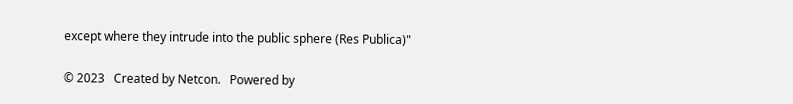except where they intrude into the public sphere (Res Publica)"

© 2023   Created by Netcon.   Powered by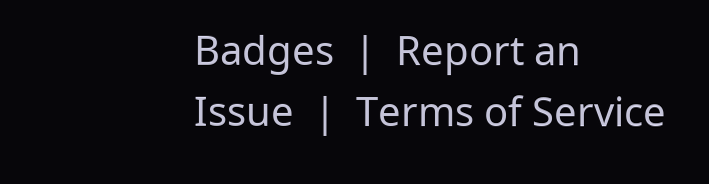Badges  |  Report an Issue  |  Terms of Service